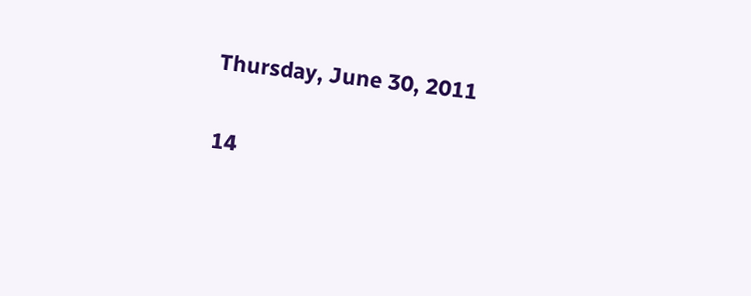Thursday, June 30, 2011

14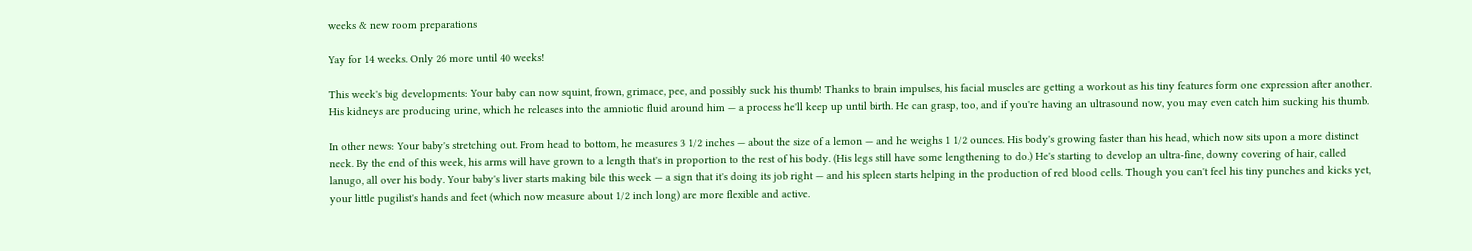weeks & new room preparations

Yay for 14 weeks. Only 26 more until 40 weeks!

This week's big developments: Your baby can now squint, frown, grimace, pee, and possibly suck his thumb! Thanks to brain impulses, his facial muscles are getting a workout as his tiny features form one expression after another. His kidneys are producing urine, which he releases into the amniotic fluid around him — a process he'll keep up until birth. He can grasp, too, and if you're having an ultrasound now, you may even catch him sucking his thumb.

In other news: Your baby's stretching out. From head to bottom, he measures 3 1/2 inches — about the size of a lemon — and he weighs 1 1/2 ounces. His body's growing faster than his head, which now sits upon a more distinct neck. By the end of this week, his arms will have grown to a length that's in proportion to the rest of his body. (His legs still have some lengthening to do.) He's starting to develop an ultra-fine, downy covering of hair, called lanugo, all over his body. Your baby's liver starts making bile this week — a sign that it's doing its job right — and his spleen starts helping in the production of red blood cells. Though you can't feel his tiny punches and kicks yet, your little pugilist's hands and feet (which now measure about 1/2 inch long) are more flexible and active.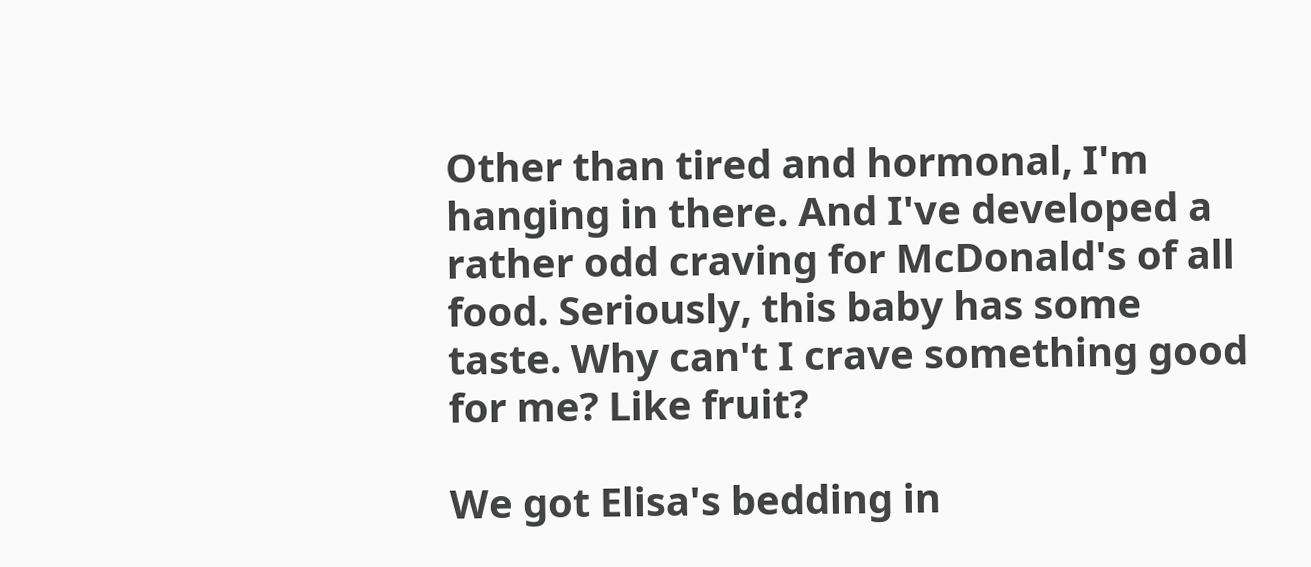Other than tired and hormonal, I'm hanging in there. And I've developed a rather odd craving for McDonald's of all food. Seriously, this baby has some taste. Why can't I crave something good for me? Like fruit?

We got Elisa's bedding in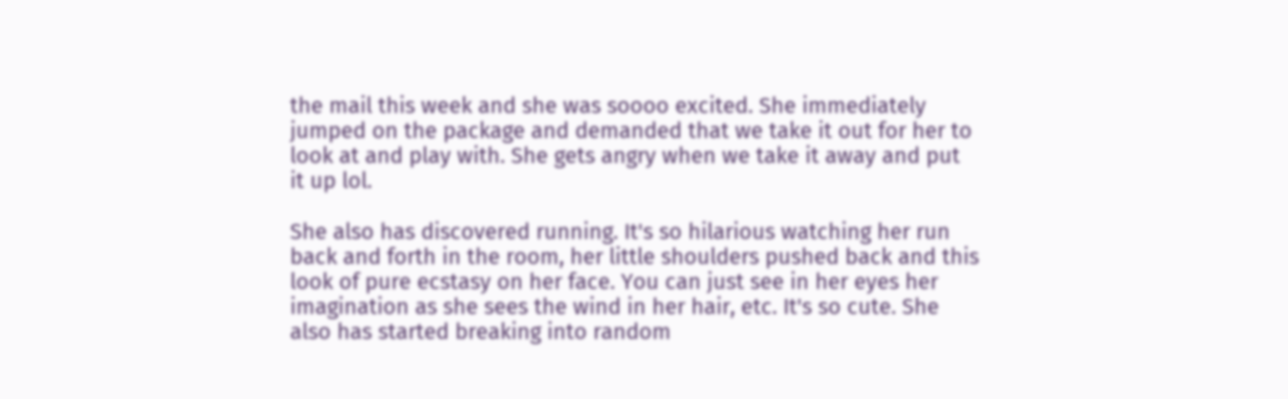the mail this week and she was soooo excited. She immediately jumped on the package and demanded that we take it out for her to look at and play with. She gets angry when we take it away and put it up lol.

She also has discovered running. It's so hilarious watching her run back and forth in the room, her little shoulders pushed back and this look of pure ecstasy on her face. You can just see in her eyes her imagination as she sees the wind in her hair, etc. It's so cute. She also has started breaking into random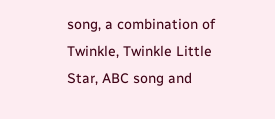song, a combination of Twinkle, Twinkle Little Star, ABC song and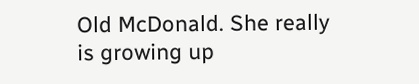Old McDonald. She really is growing up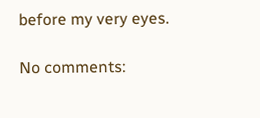before my very eyes.

No comments: